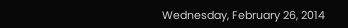Wednesday, February 26, 2014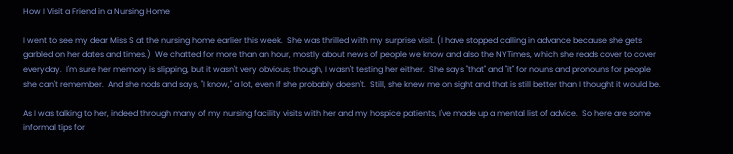How I Visit a Friend in a Nursing Home

I went to see my dear Miss S at the nursing home earlier this week.  She was thrilled with my surprise visit. (I have stopped calling in advance because she gets garbled on her dates and times.)  We chatted for more than an hour, mostly about news of people we know and also the NYTimes, which she reads cover to cover everyday.  I'm sure her memory is slipping, but it wasn't very obvious; though, I wasn't testing her either.  She says "that" and "it" for nouns and pronouns for people she can't remember.  And she nods and says, "I know," a lot, even if she probably doesn't.  Still, she knew me on sight and that is still better than I thought it would be.

As I was talking to her, indeed through many of my nursing facility visits with her and my hospice patients, I've made up a mental list of advice.  So here are some informal tips for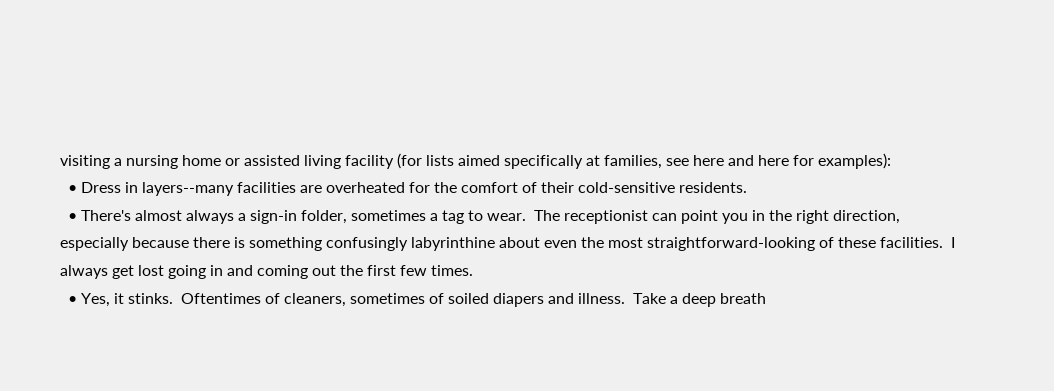visiting a nursing home or assisted living facility (for lists aimed specifically at families, see here and here for examples):
  • Dress in layers--many facilities are overheated for the comfort of their cold-sensitive residents.
  • There's almost always a sign-in folder, sometimes a tag to wear.  The receptionist can point you in the right direction, especially because there is something confusingly labyrinthine about even the most straightforward-looking of these facilities.  I always get lost going in and coming out the first few times.
  • Yes, it stinks.  Oftentimes of cleaners, sometimes of soiled diapers and illness.  Take a deep breath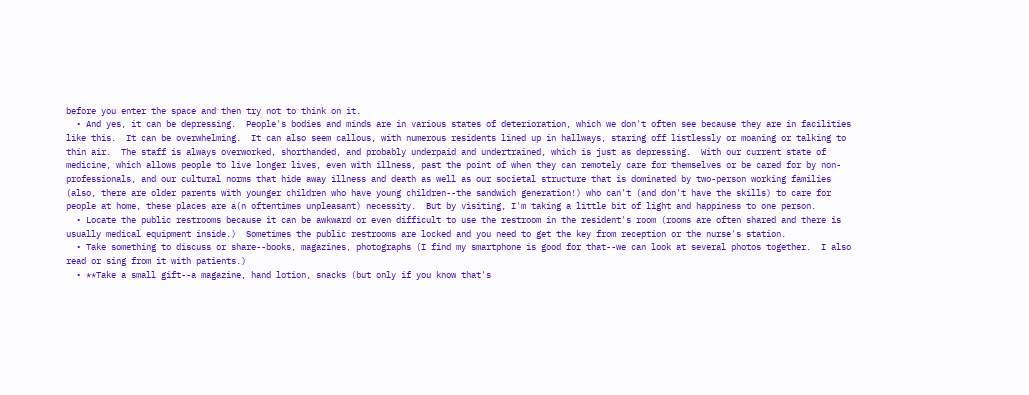before you enter the space and then try not to think on it.
  • And yes, it can be depressing.  People's bodies and minds are in various states of deterioration, which we don't often see because they are in facilities like this.  It can be overwhelming.  It can also seem callous, with numerous residents lined up in hallways, staring off listlessly or moaning or talking to thin air.  The staff is always overworked, shorthanded, and probably underpaid and undertrained, which is just as depressing.  With our current state of medicine, which allows people to live longer lives, even with illness, past the point of when they can remotely care for themselves or be cared for by non-professionals, and our cultural norms that hide away illness and death as well as our societal structure that is dominated by two-person working families (also, there are older parents with younger children who have young children--the sandwich generation!) who can't (and don't have the skills) to care for people at home, these places are a(n oftentimes unpleasant) necessity.  But by visiting, I'm taking a little bit of light and happiness to one person.
  • Locate the public restrooms because it can be awkward or even difficult to use the restroom in the resident's room (rooms are often shared and there is usually medical equipment inside.)  Sometimes the public restrooms are locked and you need to get the key from reception or the nurse's station.
  • Take something to discuss or share--books, magazines, photographs (I find my smartphone is good for that--we can look at several photos together.  I also read or sing from it with patients.)
  • **Take a small gift--a magazine, hand lotion, snacks (but only if you know that's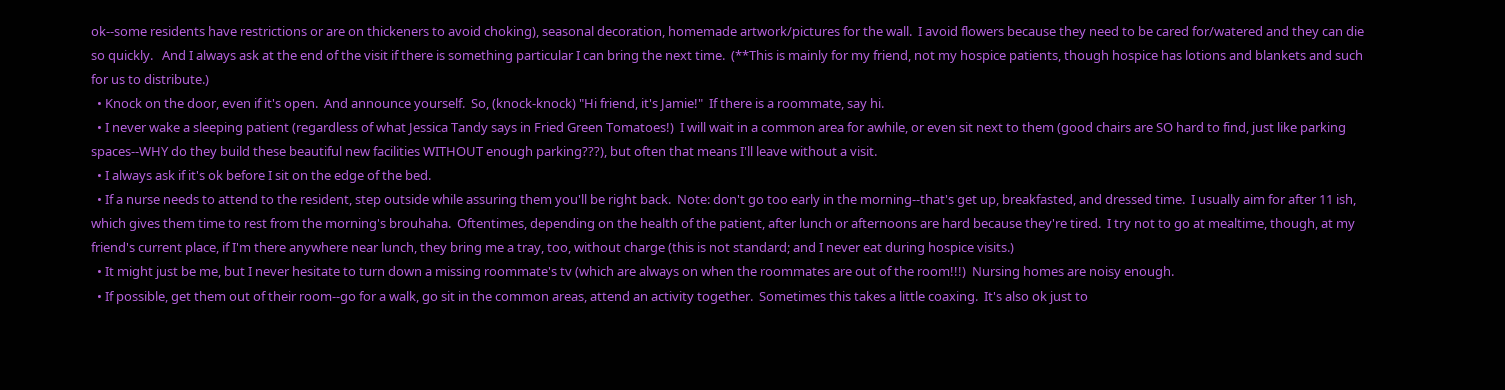ok--some residents have restrictions or are on thickeners to avoid choking), seasonal decoration, homemade artwork/pictures for the wall.  I avoid flowers because they need to be cared for/watered and they can die so quickly.   And I always ask at the end of the visit if there is something particular I can bring the next time.  (**This is mainly for my friend, not my hospice patients, though hospice has lotions and blankets and such for us to distribute.)
  • Knock on the door, even if it's open.  And announce yourself.  So, (knock-knock) "Hi friend, it's Jamie!"  If there is a roommate, say hi.
  • I never wake a sleeping patient (regardless of what Jessica Tandy says in Fried Green Tomatoes!)  I will wait in a common area for awhile, or even sit next to them (good chairs are SO hard to find, just like parking spaces--WHY do they build these beautiful new facilities WITHOUT enough parking???), but often that means I'll leave without a visit.
  • I always ask if it's ok before I sit on the edge of the bed.
  • If a nurse needs to attend to the resident, step outside while assuring them you'll be right back.  Note: don't go too early in the morning--that's get up, breakfasted, and dressed time.  I usually aim for after 11 ish, which gives them time to rest from the morning's brouhaha.  Oftentimes, depending on the health of the patient, after lunch or afternoons are hard because they're tired.  I try not to go at mealtime, though, at my friend's current place, if I'm there anywhere near lunch, they bring me a tray, too, without charge (this is not standard; and I never eat during hospice visits.)
  • It might just be me, but I never hesitate to turn down a missing roommate's tv (which are always on when the roommates are out of the room!!!)  Nursing homes are noisy enough.
  • If possible, get them out of their room--go for a walk, go sit in the common areas, attend an activity together.  Sometimes this takes a little coaxing.  It's also ok just to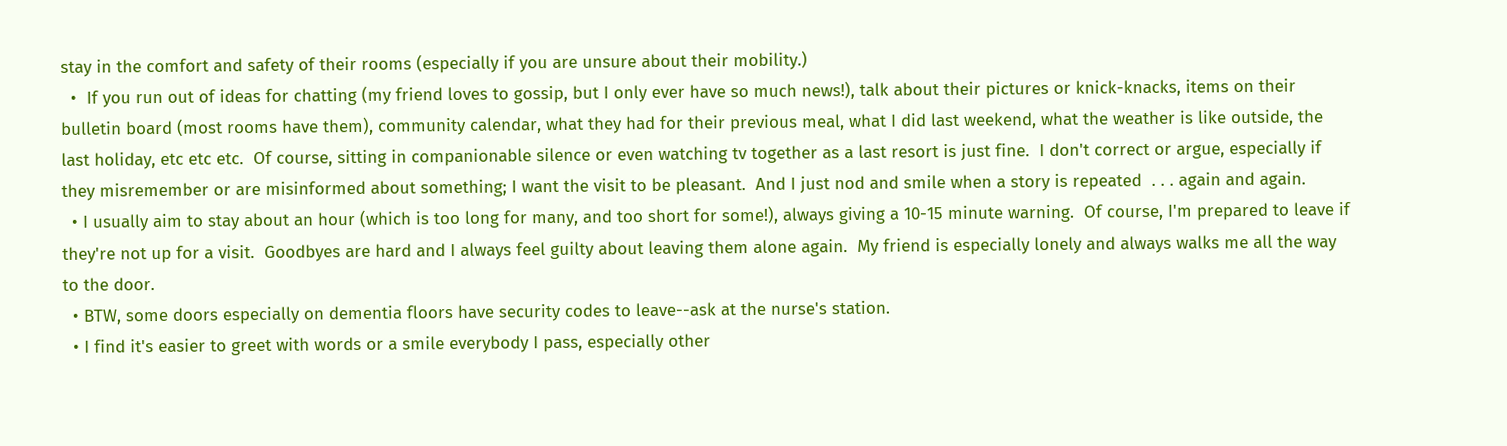stay in the comfort and safety of their rooms (especially if you are unsure about their mobility.)
  •  If you run out of ideas for chatting (my friend loves to gossip, but I only ever have so much news!), talk about their pictures or knick-knacks, items on their bulletin board (most rooms have them), community calendar, what they had for their previous meal, what I did last weekend, what the weather is like outside, the last holiday, etc etc etc.  Of course, sitting in companionable silence or even watching tv together as a last resort is just fine.  I don't correct or argue, especially if they misremember or are misinformed about something; I want the visit to be pleasant.  And I just nod and smile when a story is repeated  . . . again and again.
  • I usually aim to stay about an hour (which is too long for many, and too short for some!), always giving a 10-15 minute warning.  Of course, I'm prepared to leave if they're not up for a visit.  Goodbyes are hard and I always feel guilty about leaving them alone again.  My friend is especially lonely and always walks me all the way to the door.
  • BTW, some doors especially on dementia floors have security codes to leave--ask at the nurse's station.
  • I find it's easier to greet with words or a smile everybody I pass, especially other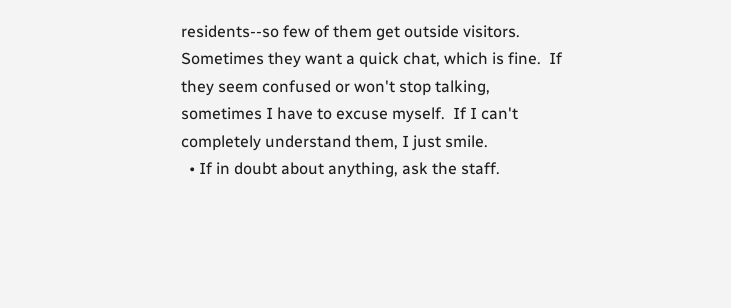residents--so few of them get outside visitors.  Sometimes they want a quick chat, which is fine.  If they seem confused or won't stop talking, sometimes I have to excuse myself.  If I can't completely understand them, I just smile.
  • If in doubt about anything, ask the staff.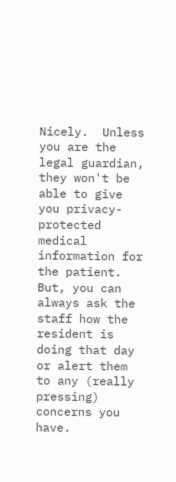Nicely.  Unless you are the legal guardian, they won't be able to give you privacy-protected medical information for the patient.  But, you can always ask the staff how the resident is doing that day or alert them to any (really pressing) concerns you have.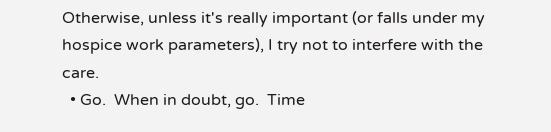Otherwise, unless it's really important (or falls under my hospice work parameters), I try not to interfere with the care.
  • Go.  When in doubt, go.  Time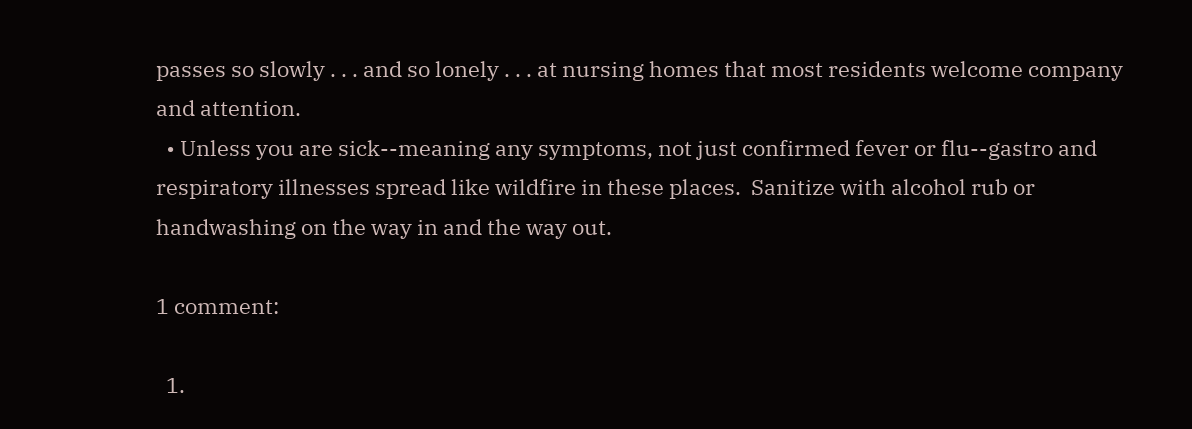passes so slowly . . . and so lonely . . . at nursing homes that most residents welcome company and attention.
  • Unless you are sick--meaning any symptoms, not just confirmed fever or flu--gastro and respiratory illnesses spread like wildfire in these places.  Sanitize with alcohol rub or handwashing on the way in and the way out.

1 comment:

  1.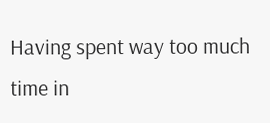Having spent way too much time in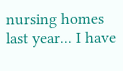nursing homes last year... I have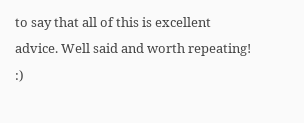to say that all of this is excellent advice. Well said and worth repeating! :)